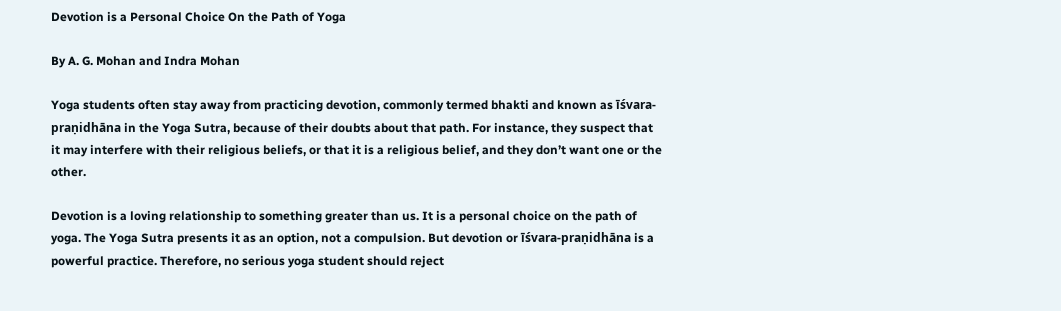Devotion is a Personal Choice On the Path of Yoga

By A. G. Mohan and Indra Mohan

Yoga students often stay away from practicing devotion, commonly termed bhakti and known as īśvara-praṇidhāna in the Yoga Sutra, because of their doubts about that path. For instance, they suspect that it may interfere with their religious beliefs, or that it is a religious belief, and they don’t want one or the other.

Devotion is a loving relationship to something greater than us. It is a personal choice on the path of yoga. The Yoga Sutra presents it as an option, not a compulsion. But devotion or īśvara-praṇidhāna is a powerful practice. Therefore, no serious yoga student should reject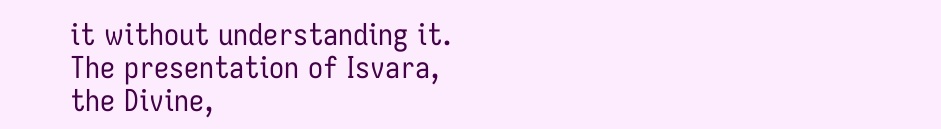it without understanding it. The presentation of Isvara, the Divine,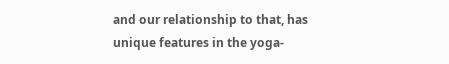and our relationship to that, has unique features in the yoga-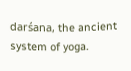darśana, the ancient system of yoga.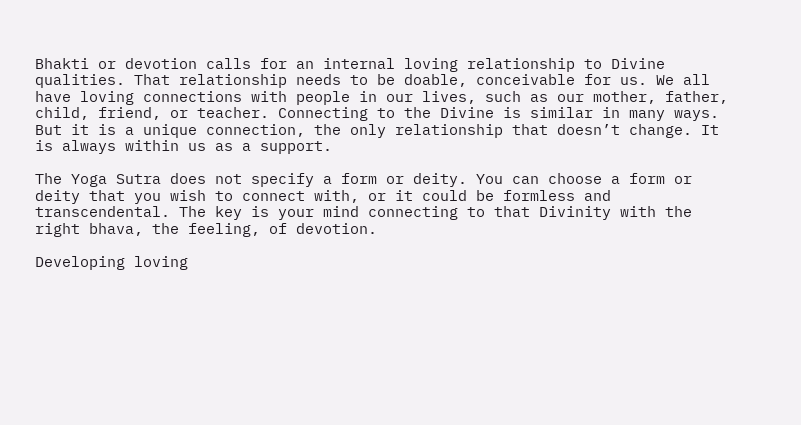Bhakti or devotion calls for an internal loving relationship to Divine qualities. That relationship needs to be doable, conceivable for us. We all have loving connections with people in our lives, such as our mother, father, child, friend, or teacher. Connecting to the Divine is similar in many ways. But it is a unique connection, the only relationship that doesn’t change. It is always within us as a support.

The Yoga Sutra does not specify a form or deity. You can choose a form or deity that you wish to connect with, or it could be formless and transcendental. The key is your mind connecting to that Divinity with the right bhava, the feeling, of devotion.

Developing loving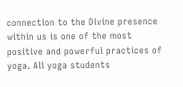connection to the Divine presence within us is one of the most positive and powerful practices of yoga. All yoga students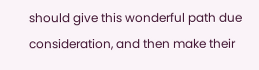should give this wonderful path due consideration, and then make their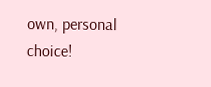own, personal choice!